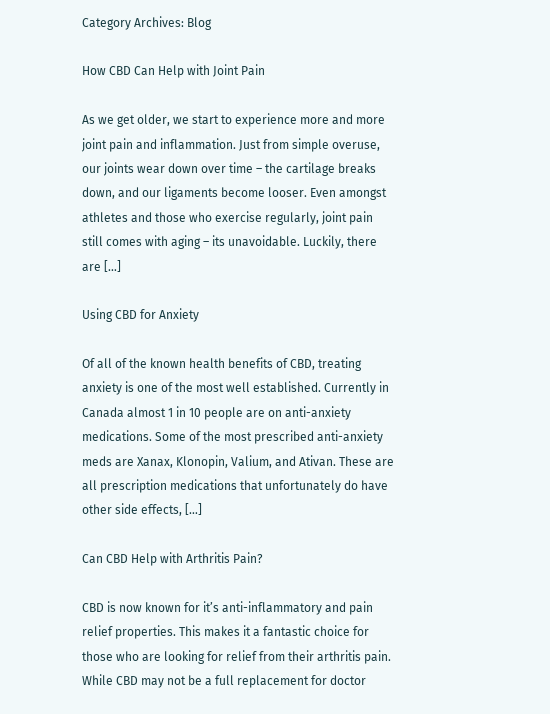Category Archives: Blog

How CBD Can Help with Joint Pain

As we get older, we start to experience more and more joint pain and inflammation. Just from simple overuse, our joints wear down over time – the cartilage breaks down, and our ligaments become looser. Even amongst athletes and those who exercise regularly, joint pain still comes with aging – its unavoidable. Luckily, there are […]

Using CBD for Anxiety

Of all of the known health benefits of CBD, treating anxiety is one of the most well established. Currently in Canada almost 1 in 10 people are on anti-anxiety medications. Some of the most prescribed anti-anxiety meds are Xanax, Klonopin, Valium, and Ativan. These are all prescription medications that unfortunately do have other side effects, […]

Can CBD Help with Arthritis Pain?

CBD is now known for it’s anti-inflammatory and pain relief properties. This makes it a fantastic choice for those who are looking for relief from their arthritis pain. While CBD may not be a full replacement for doctor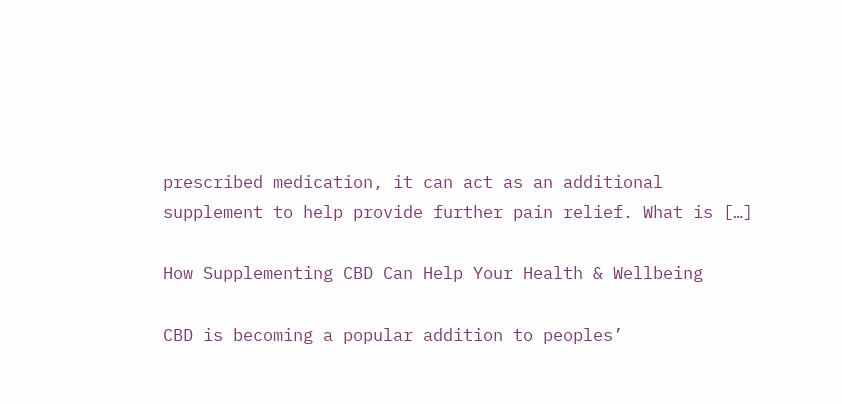prescribed medication, it can act as an additional supplement to help provide further pain relief. What is […]

How Supplementing CBD Can Help Your Health & Wellbeing

CBD is becoming a popular addition to peoples’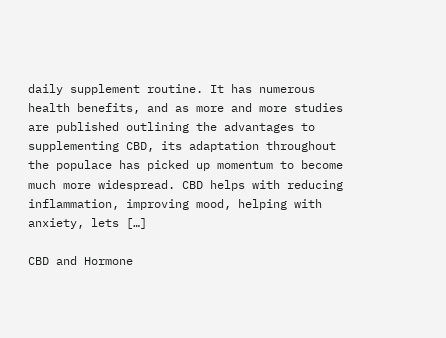daily supplement routine. It has numerous health benefits, and as more and more studies are published outlining the advantages to supplementing CBD, its adaptation throughout the populace has picked up momentum to become much more widespread. CBD helps with reducing inflammation, improving mood, helping with anxiety, lets […]

CBD and Hormone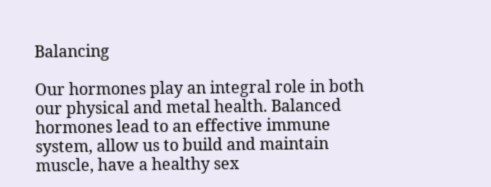Balancing

Our hormones play an integral role in both our physical and metal health. Balanced hormones lead to an effective immune system, allow us to build and maintain muscle, have a healthy sex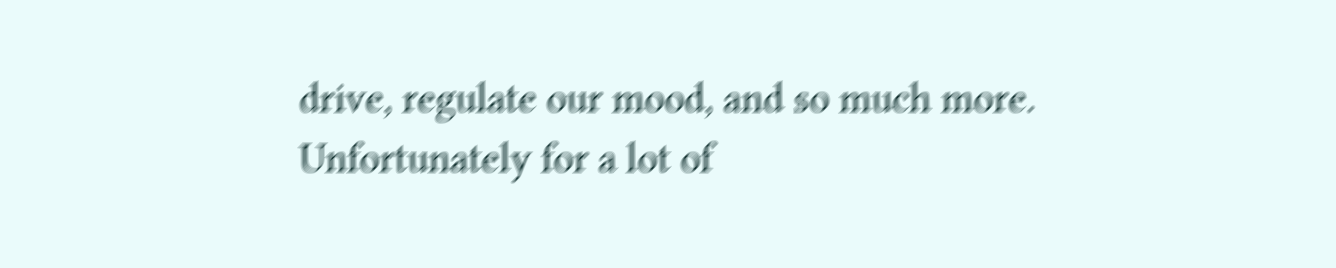drive, regulate our mood, and so much more. Unfortunately for a lot of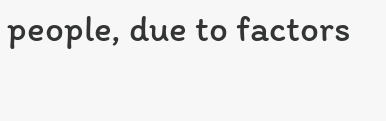people, due to factors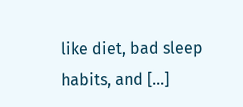like diet, bad sleep habits, and […]